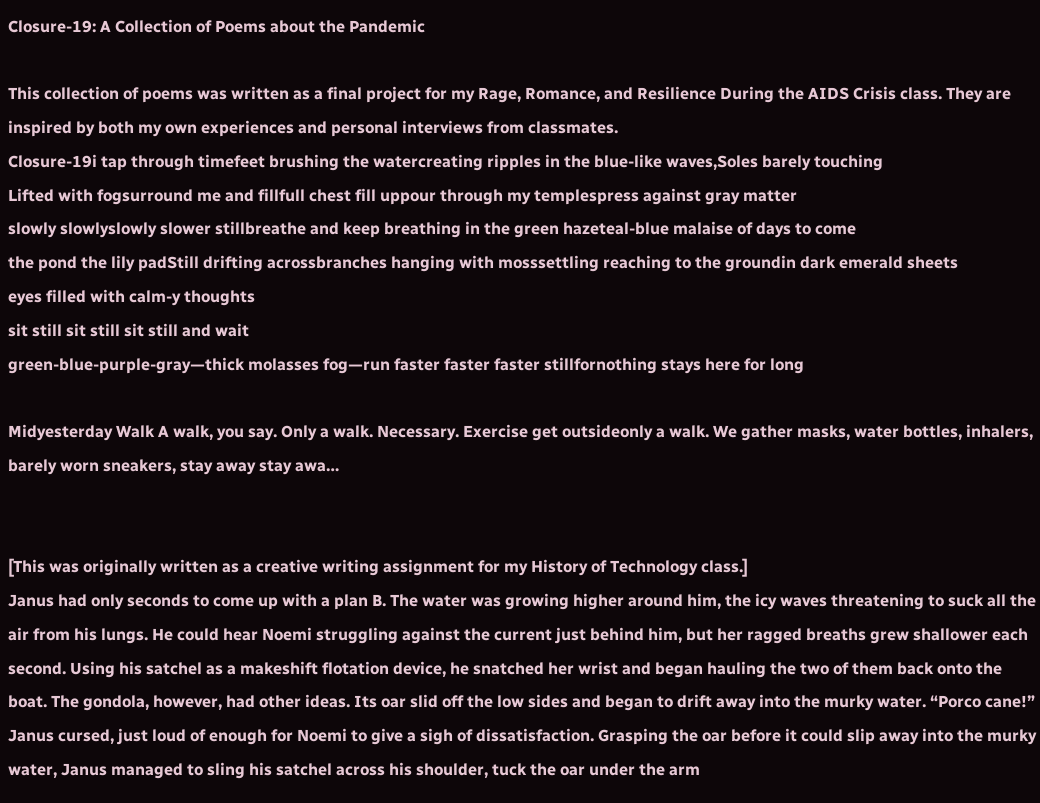Closure-19: A Collection of Poems about the Pandemic

This collection of poems was written as a final project for my Rage, Romance, and Resilience During the AIDS Crisis class. They are inspired by both my own experiences and personal interviews from classmates.
Closure-19i tap through timefeet brushing the watercreating ripples in the blue-like waves,Soles barely touching
Lifted with fogsurround me and fillfull chest fill uppour through my templespress against gray matter
slowly slowlyslowly slower stillbreathe and keep breathing in the green hazeteal-blue malaise of days to come
the pond the lily padStill drifting acrossbranches hanging with mosssettling reaching to the groundin dark emerald sheets
eyes filled with calm-y thoughts
sit still sit still sit still and wait
green-blue-purple-gray—thick molasses fog—run faster faster faster stillfornothing stays here for long

Midyesterday Walk A walk, you say. Only a walk. Necessary. Exercise get outsideonly a walk. We gather masks, water bottles, inhalers, barely worn sneakers, stay away stay awa…


[This was originally written as a creative writing assignment for my History of Technology class.]
Janus had only seconds to come up with a plan B. The water was growing higher around him, the icy waves threatening to suck all the air from his lungs. He could hear Noemi struggling against the current just behind him, but her ragged breaths grew shallower each second. Using his satchel as a makeshift flotation device, he snatched her wrist and began hauling the two of them back onto the boat. The gondola, however, had other ideas. Its oar slid off the low sides and began to drift away into the murky water. “Porco cane!” Janus cursed, just loud of enough for Noemi to give a sigh of dissatisfaction. Grasping the oar before it could slip away into the murky water, Janus managed to sling his satchel across his shoulder, tuck the oar under the arm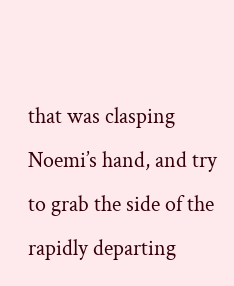that was clasping Noemi’s hand, and try to grab the side of the rapidly departing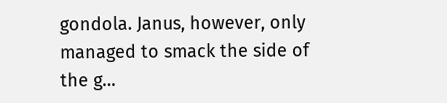gondola. Janus, however, only managed to smack the side of the g…